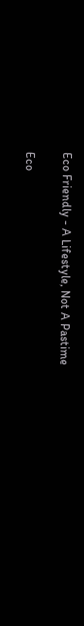Eco Friendly - A Lifestyle, Not A Pastime

Eco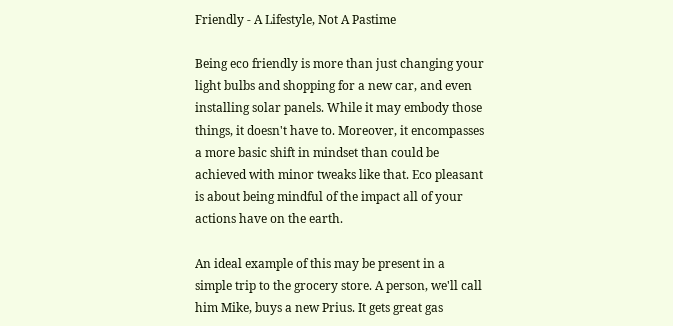Friendly - A Lifestyle, Not A Pastime

Being eco friendly is more than just changing your light bulbs and shopping for a new car, and even installing solar panels. While it may embody those things, it doesn't have to. Moreover, it encompasses a more basic shift in mindset than could be achieved with minor tweaks like that. Eco pleasant is about being mindful of the impact all of your actions have on the earth.

An ideal example of this may be present in a simple trip to the grocery store. A person, we'll call him Mike, buys a new Prius. It gets great gas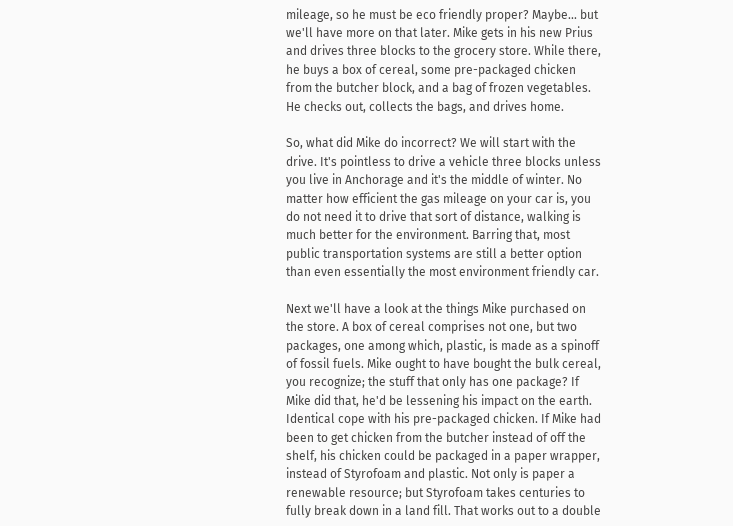mileage, so he must be eco friendly proper? Maybe... but we'll have more on that later. Mike gets in his new Prius and drives three blocks to the grocery store. While there, he buys a box of cereal, some pre-packaged chicken from the butcher block, and a bag of frozen vegetables. He checks out, collects the bags, and drives home.

So, what did Mike do incorrect? We will start with the drive. It's pointless to drive a vehicle three blocks unless you live in Anchorage and it's the middle of winter. No matter how efficient the gas mileage on your car is, you do not need it to drive that sort of distance, walking is much better for the environment. Barring that, most public transportation systems are still a better option than even essentially the most environment friendly car.

Next we'll have a look at the things Mike purchased on the store. A box of cereal comprises not one, but two packages, one among which, plastic, is made as a spinoff of fossil fuels. Mike ought to have bought the bulk cereal, you recognize; the stuff that only has one package? If Mike did that, he'd be lessening his impact on the earth. Identical cope with his pre-packaged chicken. If Mike had been to get chicken from the butcher instead of off the shelf, his chicken could be packaged in a paper wrapper, instead of Styrofoam and plastic. Not only is paper a renewable resource; but Styrofoam takes centuries to fully break down in a land fill. That works out to a double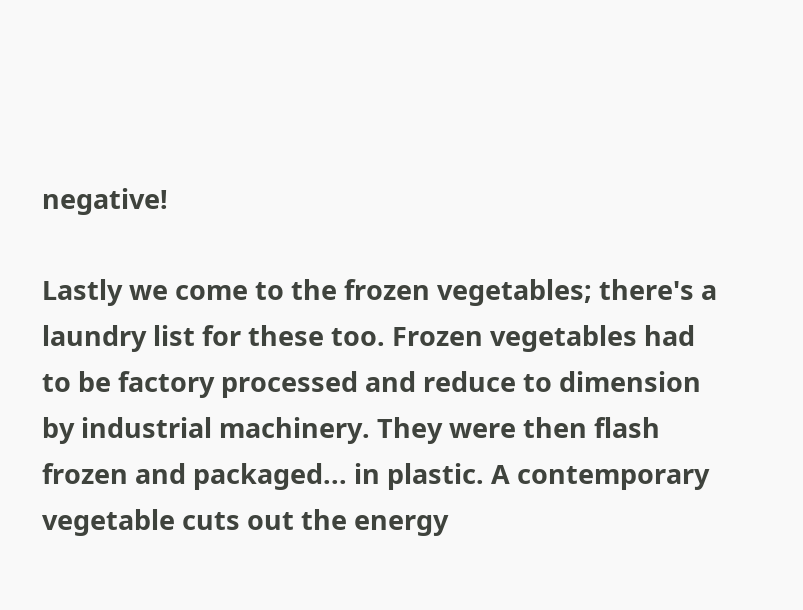negative!

Lastly we come to the frozen vegetables; there's a laundry list for these too. Frozen vegetables had to be factory processed and reduce to dimension by industrial machinery. They were then flash frozen and packaged... in plastic. A contemporary vegetable cuts out the energy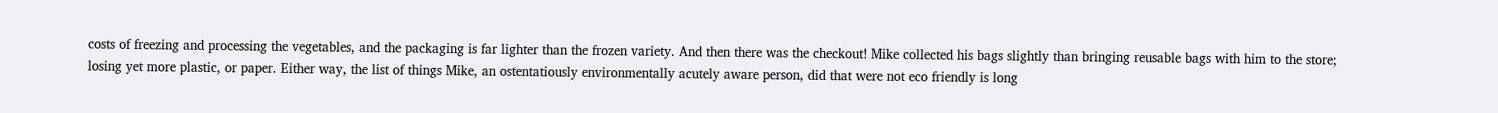costs of freezing and processing the vegetables, and the packaging is far lighter than the frozen variety. And then there was the checkout! Mike collected his bags slightly than bringing reusable bags with him to the store; losing yet more plastic, or paper. Either way, the list of things Mike, an ostentatiously environmentally acutely aware person, did that were not eco friendly is long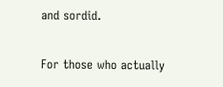and sordid.

For those who actually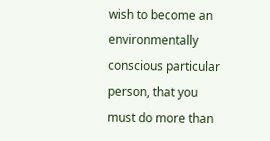wish to become an environmentally conscious particular person, that you must do more than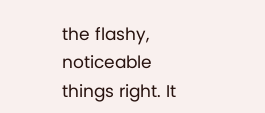the flashy, noticeable things right. It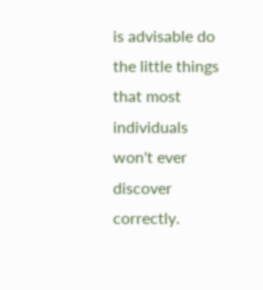is advisable do the little things that most individuals won't ever discover correctly.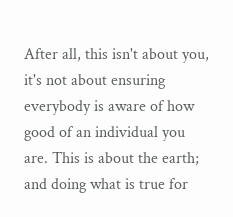After all, this isn't about you, it's not about ensuring everybody is aware of how good of an individual you are. This is about the earth; and doing what is true for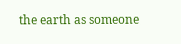the earth as someone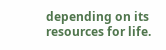depending on its resources for life.